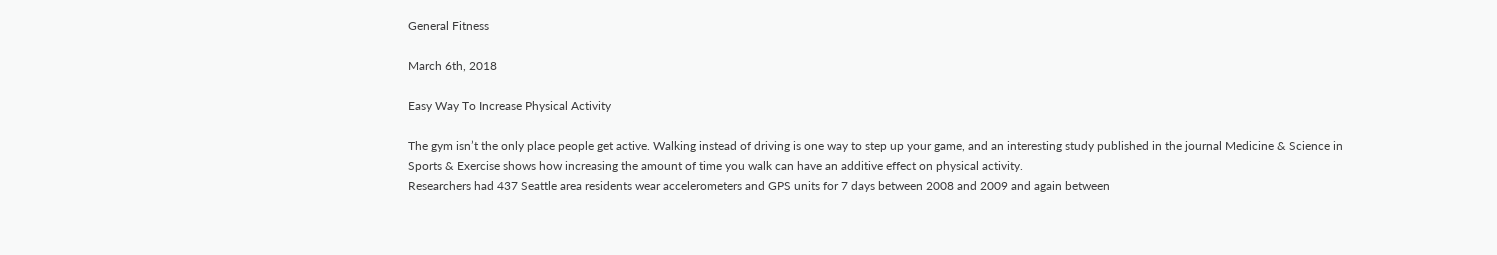General Fitness

March 6th, 2018

Easy Way To Increase Physical Activity

The gym isn’t the only place people get active. Walking instead of driving is one way to step up your game, and an interesting study published in the journal Medicine & Science in Sports & Exercise shows how increasing the amount of time you walk can have an additive effect on physical activity.
Researchers had 437 Seattle area residents wear accelerometers and GPS units for 7 days between 2008 and 2009 and again between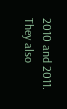2010 and 2011. They also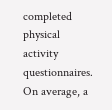completed physical activity questionnaires. On average, a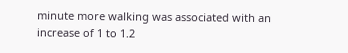minute more walking was associated with an increase of 1 to 1.2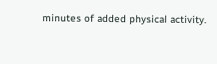minutes of added physical activity.